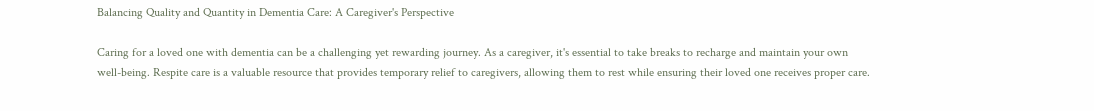Balancing Quality and Quantity in Dementia Care: A Caregiver's Perspective

Caring for a loved one with dementia can be a challenging yet rewarding journey. As a caregiver, it's essential to take breaks to recharge and maintain your own well-being. Respite care is a valuable resource that provides temporary relief to caregivers, allowing them to rest while ensuring their loved one receives proper care.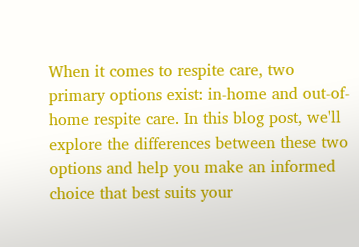When it comes to respite care, two primary options exist: in-home and out-of-home respite care. In this blog post, we'll explore the differences between these two options and help you make an informed choice that best suits your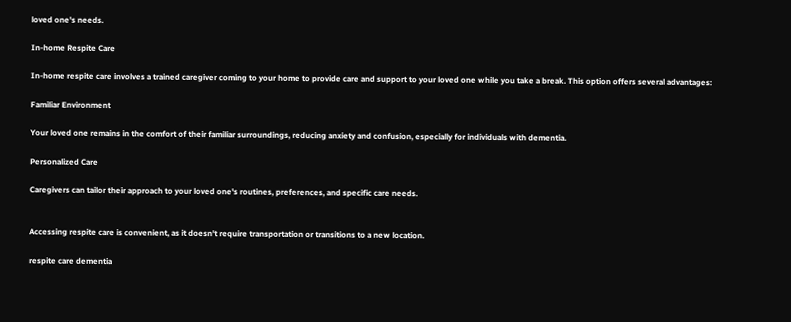loved one's needs.

In-home Respite Care

In-home respite care involves a trained caregiver coming to your home to provide care and support to your loved one while you take a break. This option offers several advantages:

Familiar Environment

Your loved one remains in the comfort of their familiar surroundings, reducing anxiety and confusion, especially for individuals with dementia.

Personalized Care

Caregivers can tailor their approach to your loved one's routines, preferences, and specific care needs.


Accessing respite care is convenient, as it doesn't require transportation or transitions to a new location.

respite care dementia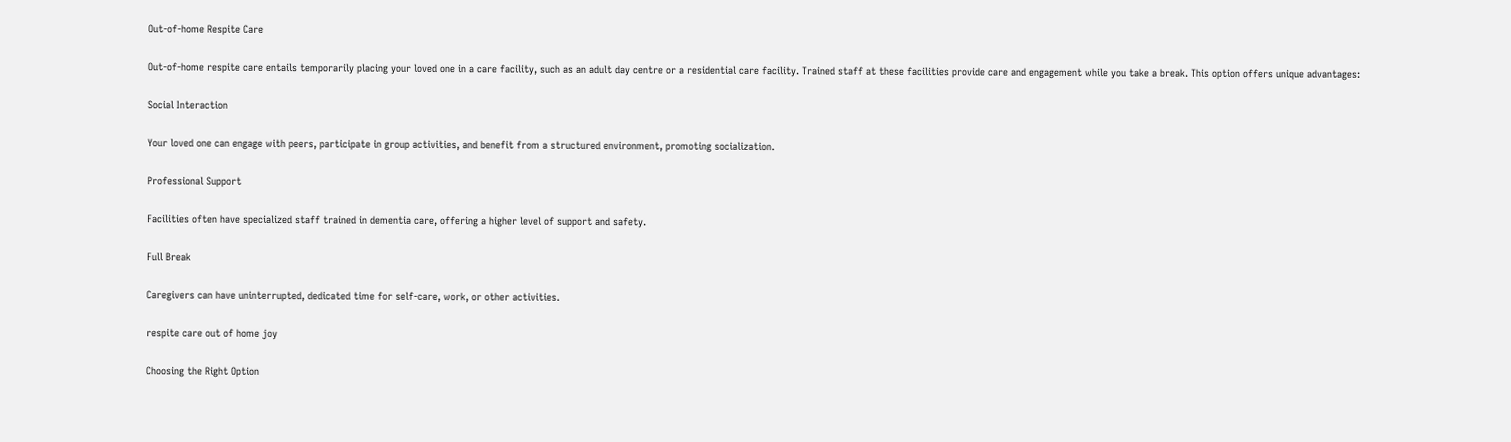Out-of-home Respite Care

Out-of-home respite care entails temporarily placing your loved one in a care facility, such as an adult day centre or a residential care facility. Trained staff at these facilities provide care and engagement while you take a break. This option offers unique advantages:

Social Interaction

Your loved one can engage with peers, participate in group activities, and benefit from a structured environment, promoting socialization.

Professional Support

Facilities often have specialized staff trained in dementia care, offering a higher level of support and safety.

Full Break

Caregivers can have uninterrupted, dedicated time for self-care, work, or other activities.

respite care out of home joy

Choosing the Right Option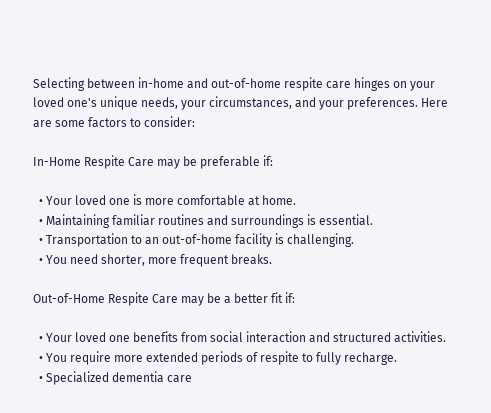Selecting between in-home and out-of-home respite care hinges on your loved one's unique needs, your circumstances, and your preferences. Here are some factors to consider:

In-Home Respite Care may be preferable if:

  • Your loved one is more comfortable at home.
  • Maintaining familiar routines and surroundings is essential.
  • Transportation to an out-of-home facility is challenging.
  • You need shorter, more frequent breaks.

Out-of-Home Respite Care may be a better fit if:

  • Your loved one benefits from social interaction and structured activities.
  • You require more extended periods of respite to fully recharge.
  • Specialized dementia care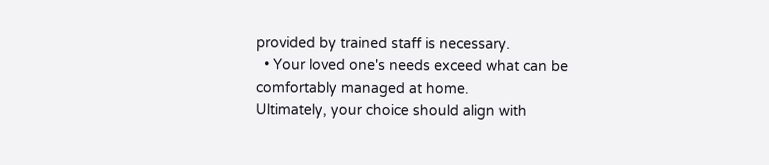provided by trained staff is necessary.
  • Your loved one's needs exceed what can be comfortably managed at home.
Ultimately, your choice should align with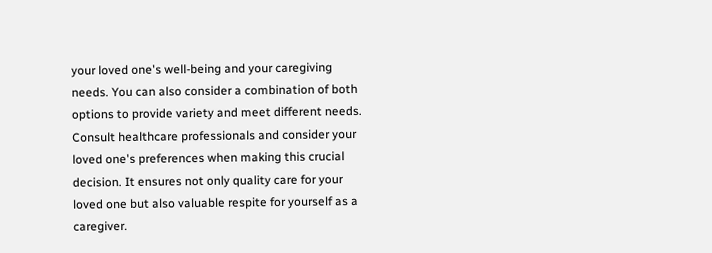your loved one's well-being and your caregiving needs. You can also consider a combination of both options to provide variety and meet different needs. Consult healthcare professionals and consider your loved one's preferences when making this crucial decision. It ensures not only quality care for your loved one but also valuable respite for yourself as a caregiver.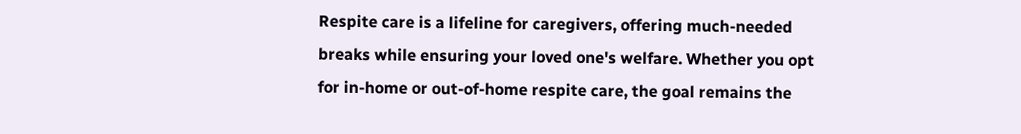Respite care is a lifeline for caregivers, offering much-needed breaks while ensuring your loved one's welfare. Whether you opt for in-home or out-of-home respite care, the goal remains the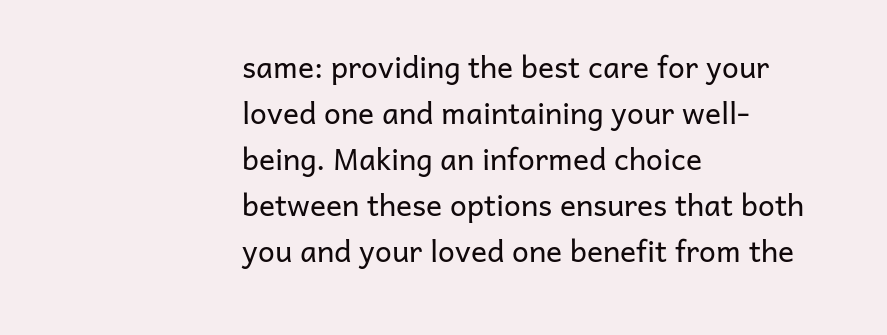same: providing the best care for your loved one and maintaining your well-being. Making an informed choice between these options ensures that both you and your loved one benefit from the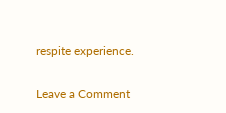respite experience.


Leave a Comment